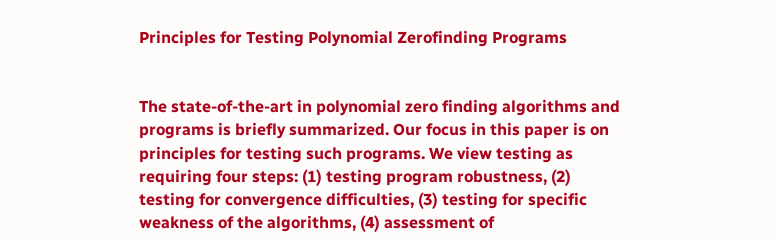Principles for Testing Polynomial Zerofinding Programs


The state-of-the-art in polynomial zero finding algorithms and programs is briefly summarized. Our focus in this paper is on principles for testing such programs. We view testing as requiring four steps: (1) testing program robustness, (2) testing for convergence difficulties, (3) testing for specific weakness of the algorithms, (4) assessment of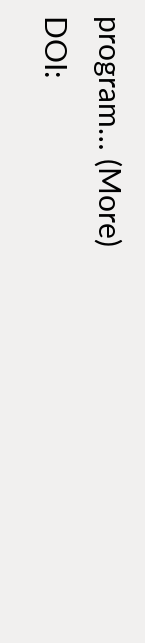program… (More)
DOI: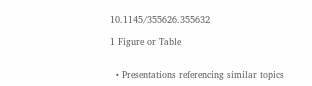10.1145/355626.355632

1 Figure or Table


  • Presentations referencing similar topics